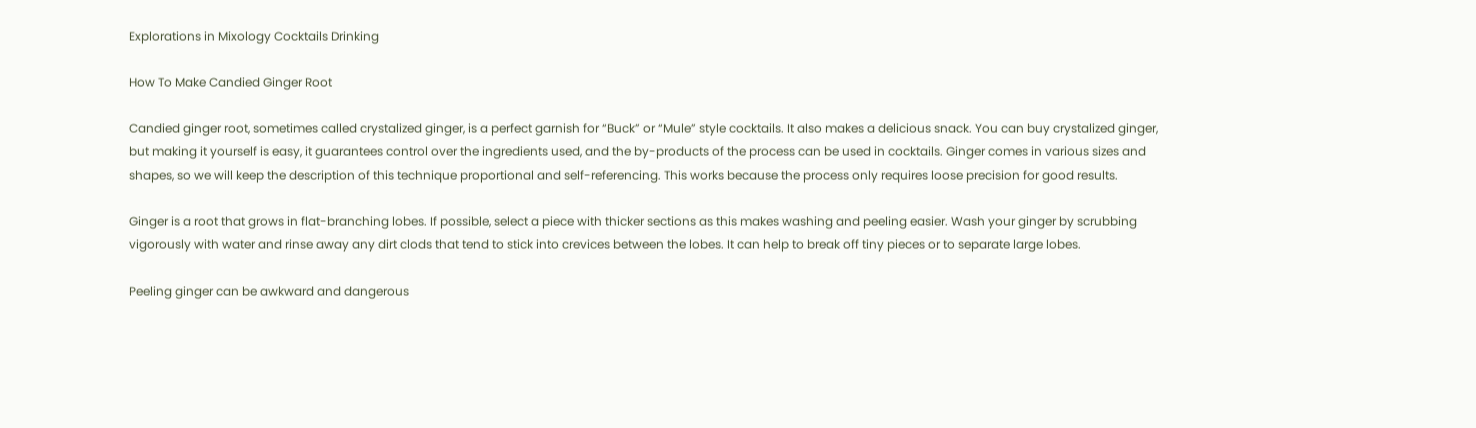Explorations in Mixology Cocktails Drinking

How To Make Candied Ginger Root

Candied ginger root, sometimes called crystalized ginger, is a perfect garnish for “Buck” or “Mule” style cocktails. It also makes a delicious snack. You can buy crystalized ginger, but making it yourself is easy, it guarantees control over the ingredients used, and the by-products of the process can be used in cocktails. Ginger comes in various sizes and shapes, so we will keep the description of this technique proportional and self-referencing. This works because the process only requires loose precision for good results.

Ginger is a root that grows in flat-branching lobes. If possible, select a piece with thicker sections as this makes washing and peeling easier. Wash your ginger by scrubbing vigorously with water and rinse away any dirt clods that tend to stick into crevices between the lobes. It can help to break off tiny pieces or to separate large lobes.

Peeling ginger can be awkward and dangerous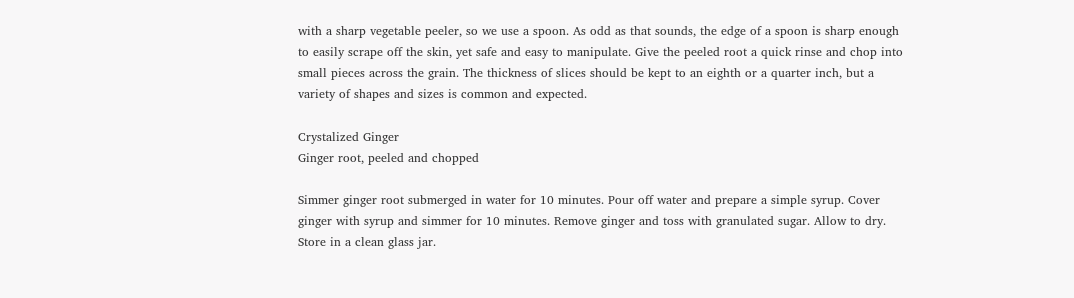with a sharp vegetable peeler, so we use a spoon. As odd as that sounds, the edge of a spoon is sharp enough to easily scrape off the skin, yet safe and easy to manipulate. Give the peeled root a quick rinse and chop into small pieces across the grain. The thickness of slices should be kept to an eighth or a quarter inch, but a variety of shapes and sizes is common and expected.

Crystalized Ginger
Ginger root, peeled and chopped

Simmer ginger root submerged in water for 10 minutes. Pour off water and prepare a simple syrup. Cover ginger with syrup and simmer for 10 minutes. Remove ginger and toss with granulated sugar. Allow to dry. Store in a clean glass jar.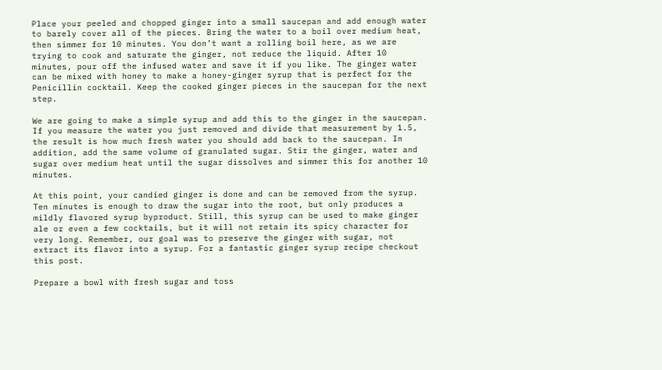Place your peeled and chopped ginger into a small saucepan and add enough water to barely cover all of the pieces. Bring the water to a boil over medium heat, then simmer for 10 minutes. You don’t want a rolling boil here, as we are trying to cook and saturate the ginger, not reduce the liquid. After 10 minutes, pour off the infused water and save it if you like. The ginger water can be mixed with honey to make a honey-ginger syrup that is perfect for the Penicillin cocktail. Keep the cooked ginger pieces in the saucepan for the next step.

We are going to make a simple syrup and add this to the ginger in the saucepan. If you measure the water you just removed and divide that measurement by 1.5, the result is how much fresh water you should add back to the saucepan. In addition, add the same volume of granulated sugar. Stir the ginger, water and sugar over medium heat until the sugar dissolves and simmer this for another 10 minutes.

At this point, your candied ginger is done and can be removed from the syrup. Ten minutes is enough to draw the sugar into the root, but only produces a mildly flavored syrup byproduct. Still, this syrup can be used to make ginger ale or even a few cocktails, but it will not retain its spicy character for very long. Remember, our goal was to preserve the ginger with sugar, not extract its flavor into a syrup. For a fantastic ginger syrup recipe checkout this post.

Prepare a bowl with fresh sugar and toss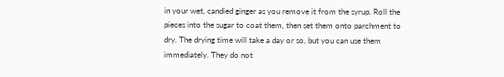in your wet, candied ginger as you remove it from the syrup. Roll the pieces into the sugar to coat them, then set them onto parchment to dry. The drying time will take a day or so, but you can use them immediately. They do not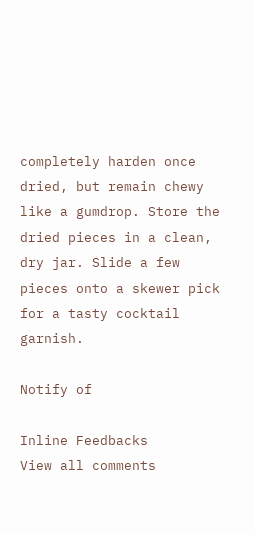completely harden once dried, but remain chewy like a gumdrop. Store the dried pieces in a clean, dry jar. Slide a few pieces onto a skewer pick for a tasty cocktail garnish.

Notify of

Inline Feedbacks
View all comments